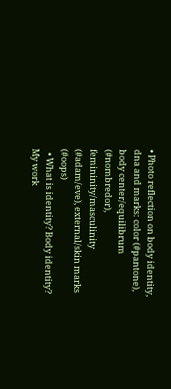• Photo reflection on body identity, dna and marks: color (#pantone), body center/equilibrum (#nombredor), femininity/masculinity (#adam/eve), external/skin marks (#oops)
  • What is identity? Body identity? My work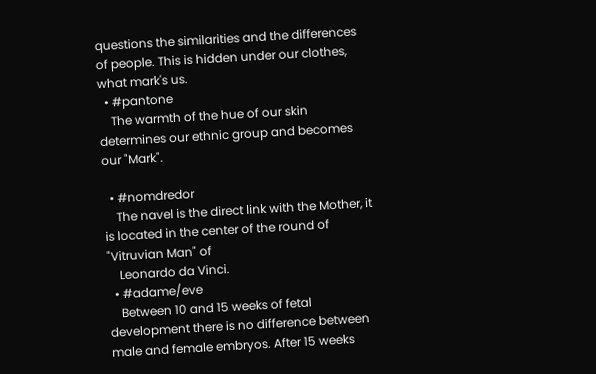questions the similarities and the differences of people. This is hidden under our clothes, what mark's us.
  • #pantone
    The warmth of the hue of our skin determines our ethnic group and becomes our "Mark".

  • #nomdredor
    The navel is the direct link with the Mother, it is located in the center of the round of "Vitruvian Man" of
    Leonardo da Vinci.
  • #adame/eve
    Between 10 and 15 weeks of fetal development there is no difference between male and female embryos. After 15 weeks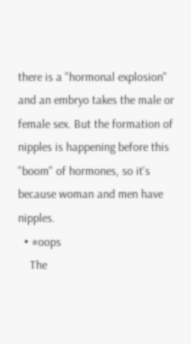there is a "hormonal explosion" and an embryo takes the male or female sex. But the formation of nipples is happening before this "boom" of hormones, so it's because woman and men have nipples.
  • #oops
    The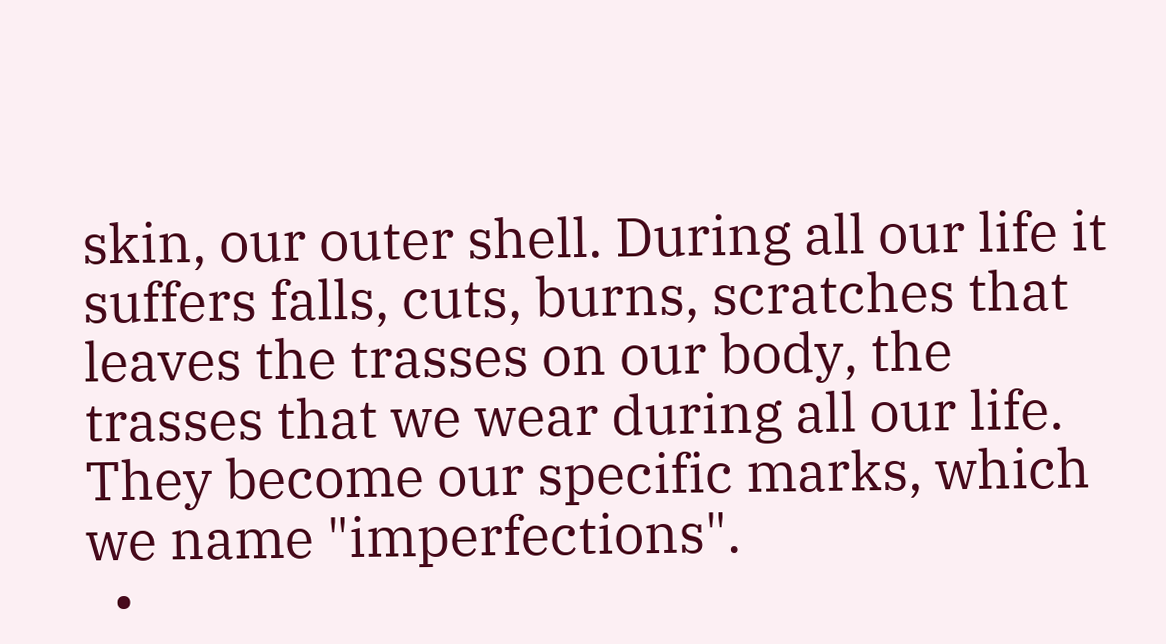skin, our outer shell. During all our life it suffers falls, cuts, burns, scratches that leaves the trasses on our body, the trasses that we wear during all our life. They become our specific marks, which we name "imperfections".
  •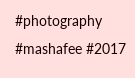#photography #mashafee #2017